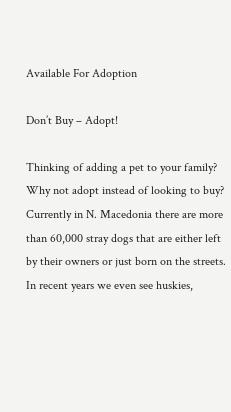Available For Adoption

Don’t Buy – Adopt!

Thinking of adding a pet to your family? Why not adopt instead of looking to buy? Currently in N. Macedonia there are more than 60,000 stray dogs that are either left by their owners or just born on the streets. In recent years we even see huskies,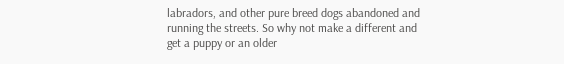labradors, and other pure breed dogs abandoned and running the streets. So why not make a different and get a puppy or an older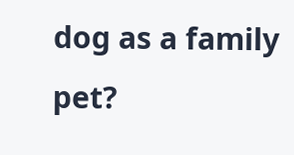dog as a family pet?